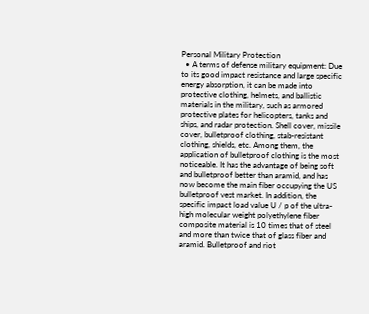Personal Military Protection
  • A terms of defense military equipment: Due to its good impact resistance and large specific energy absorption, it can be made into protective clothing, helmets, and ballistic materials in the military, such as armored protective plates for helicopters, tanks and ships, and radar protection. Shell cover, missile cover, bulletproof clothing, stab-resistant clothing, shields, etc. Among them, the application of bulletproof clothing is the most noticeable. It has the advantage of being soft and bulletproof better than aramid, and has now become the main fiber occupying the US bulletproof vest market. In addition, the specific impact load value U / p of the ultra-high molecular weight polyethylene fiber composite material is 10 times that of steel and more than twice that of glass fiber and aramid. Bulletproof and riot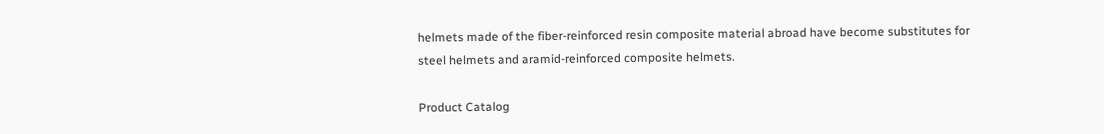helmets made of the fiber-reinforced resin composite material abroad have become substitutes for steel helmets and aramid-reinforced composite helmets.

Product Catalog